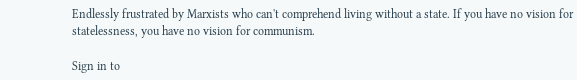Endlessly frustrated by Marxists who can't comprehend living without a state. If you have no vision for statelessness, you have no vision for communism.

Sign in to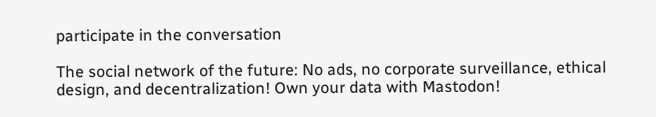participate in the conversation

The social network of the future: No ads, no corporate surveillance, ethical design, and decentralization! Own your data with Mastodon!